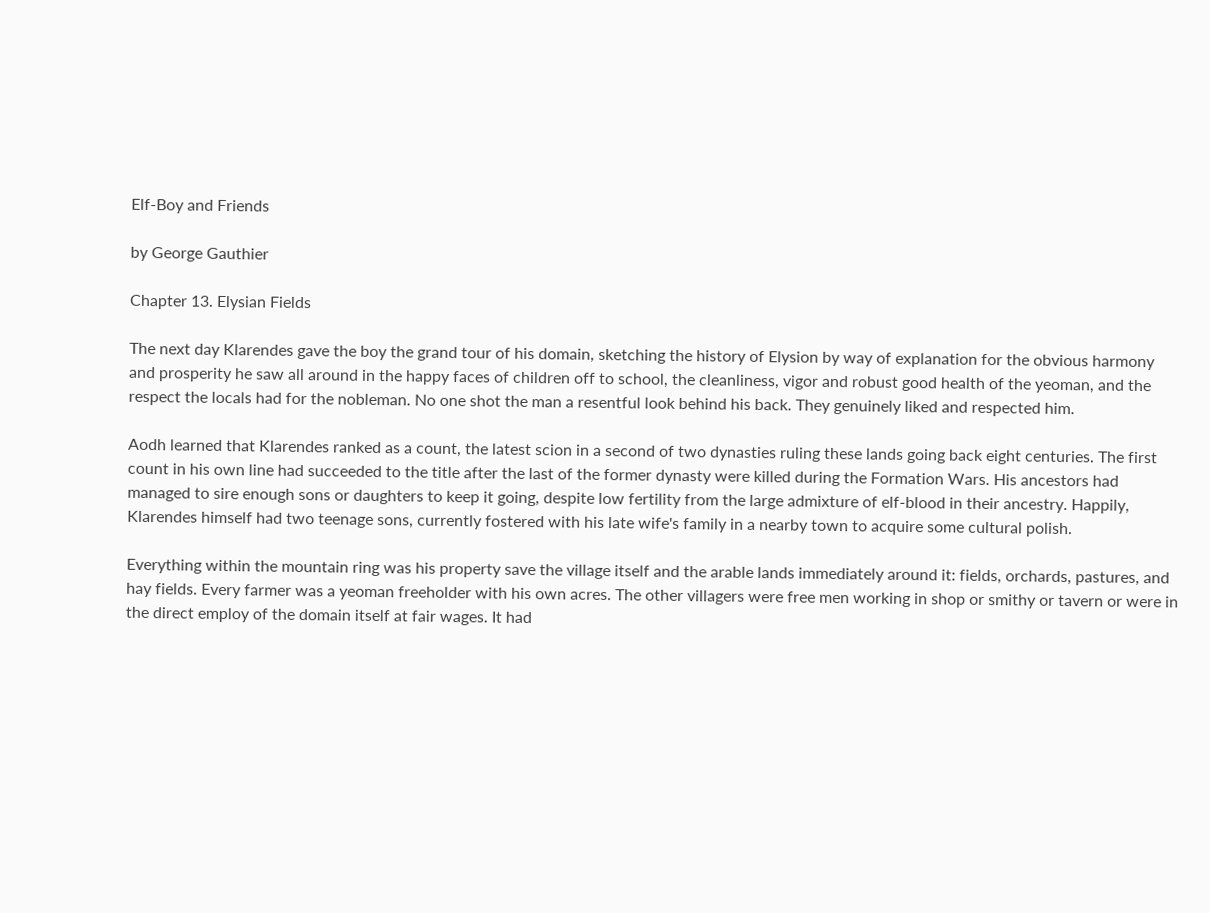Elf-Boy and Friends

by George Gauthier

Chapter 13. Elysian Fields

The next day Klarendes gave the boy the grand tour of his domain, sketching the history of Elysion by way of explanation for the obvious harmony and prosperity he saw all around in the happy faces of children off to school, the cleanliness, vigor and robust good health of the yeoman, and the respect the locals had for the nobleman. No one shot the man a resentful look behind his back. They genuinely liked and respected him.

Aodh learned that Klarendes ranked as a count, the latest scion in a second of two dynasties ruling these lands going back eight centuries. The first count in his own line had succeeded to the title after the last of the former dynasty were killed during the Formation Wars. His ancestors had managed to sire enough sons or daughters to keep it going, despite low fertility from the large admixture of elf-blood in their ancestry. Happily, Klarendes himself had two teenage sons, currently fostered with his late wife's family in a nearby town to acquire some cultural polish.

Everything within the mountain ring was his property save the village itself and the arable lands immediately around it: fields, orchards, pastures, and hay fields. Every farmer was a yeoman freeholder with his own acres. The other villagers were free men working in shop or smithy or tavern or were in the direct employ of the domain itself at fair wages. It had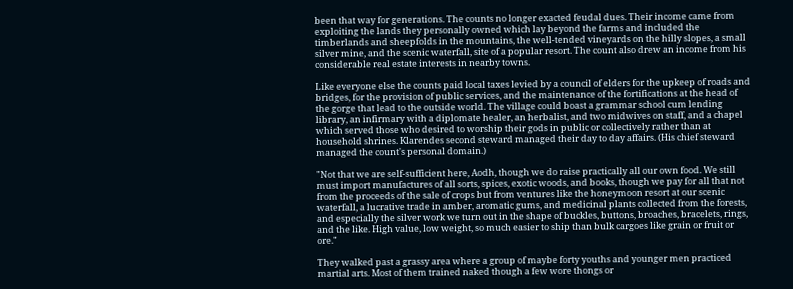been that way for generations. The counts no longer exacted feudal dues. Their income came from exploiting the lands they personally owned which lay beyond the farms and included the timberlands and sheepfolds in the mountains, the well-tended vineyards on the hilly slopes, a small silver mine, and the scenic waterfall, site of a popular resort. The count also drew an income from his considerable real estate interests in nearby towns.

Like everyone else the counts paid local taxes levied by a council of elders for the upkeep of roads and bridges, for the provision of public services, and the maintenance of the fortifications at the head of the gorge that lead to the outside world. The village could boast a grammar school cum lending library, an infirmary with a diplomate healer, an herbalist, and two midwives on staff, and a chapel which served those who desired to worship their gods in public or collectively rather than at household shrines. Klarendes second steward managed their day to day affairs. (His chief steward managed the count's personal domain.)

"Not that we are self-sufficient here, Aodh, though we do raise practically all our own food. We still must import manufactures of all sorts, spices, exotic woods, and books, though we pay for all that not from the proceeds of the sale of crops but from ventures like the honeymoon resort at our scenic waterfall, a lucrative trade in amber, aromatic gums, and medicinal plants collected from the forests, and especially the silver work we turn out in the shape of buckles, buttons, broaches, bracelets, rings, and the like. High value, low weight, so much easier to ship than bulk cargoes like grain or fruit or ore."

They walked past a grassy area where a group of maybe forty youths and younger men practiced martial arts. Most of them trained naked though a few wore thongs or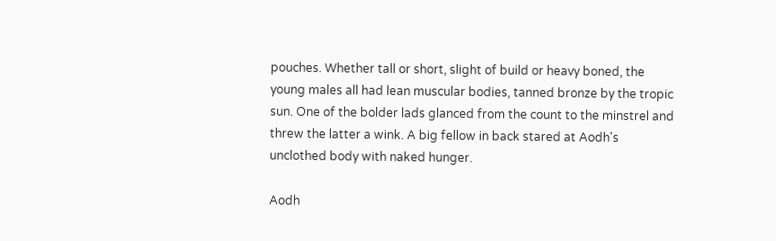pouches. Whether tall or short, slight of build or heavy boned, the young males all had lean muscular bodies, tanned bronze by the tropic sun. One of the bolder lads glanced from the count to the minstrel and threw the latter a wink. A big fellow in back stared at Aodh's unclothed body with naked hunger.

Aodh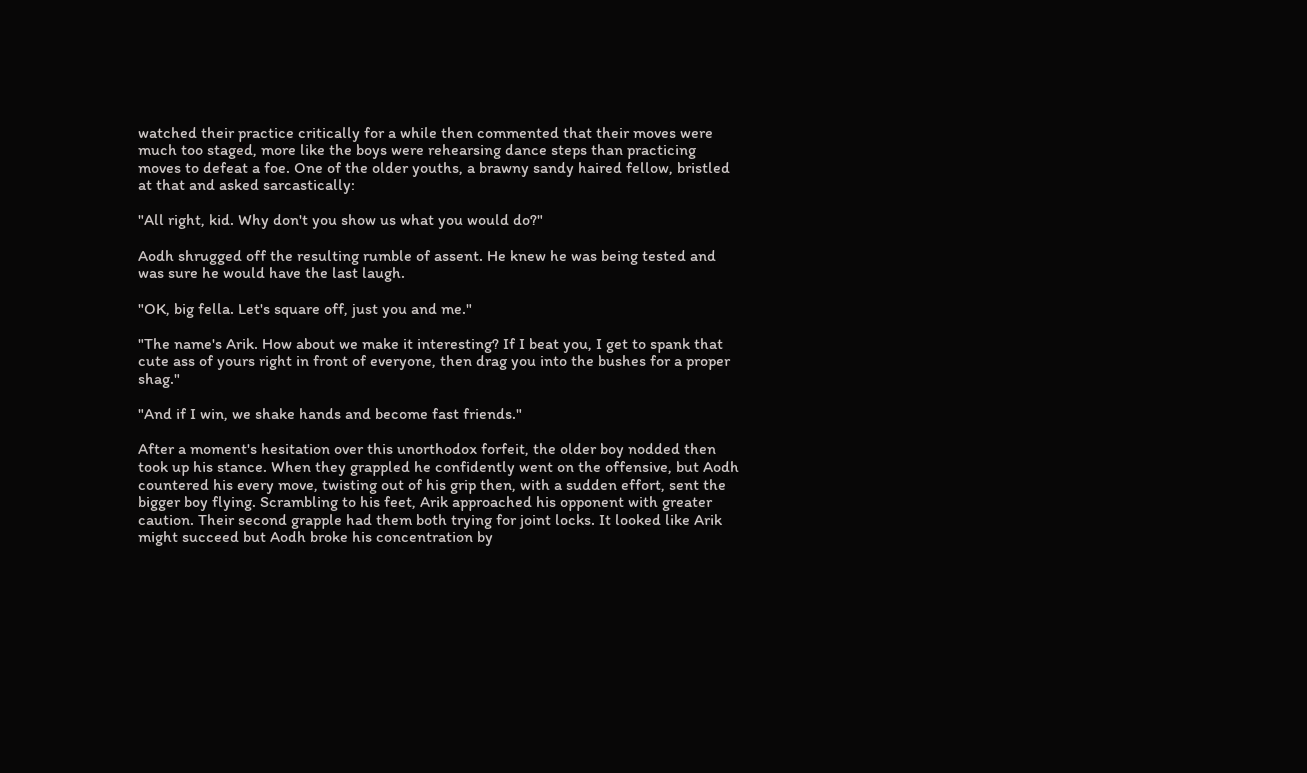watched their practice critically for a while then commented that their moves were much too staged, more like the boys were rehearsing dance steps than practicing moves to defeat a foe. One of the older youths, a brawny sandy haired fellow, bristled at that and asked sarcastically:

"All right, kid. Why don't you show us what you would do?"

Aodh shrugged off the resulting rumble of assent. He knew he was being tested and was sure he would have the last laugh.

"OK, big fella. Let's square off, just you and me."

"The name's Arik. How about we make it interesting? If I beat you, I get to spank that cute ass of yours right in front of everyone, then drag you into the bushes for a proper shag."

"And if I win, we shake hands and become fast friends."

After a moment's hesitation over this unorthodox forfeit, the older boy nodded then took up his stance. When they grappled he confidently went on the offensive, but Aodh countered his every move, twisting out of his grip then, with a sudden effort, sent the bigger boy flying. Scrambling to his feet, Arik approached his opponent with greater caution. Their second grapple had them both trying for joint locks. It looked like Arik might succeed but Aodh broke his concentration by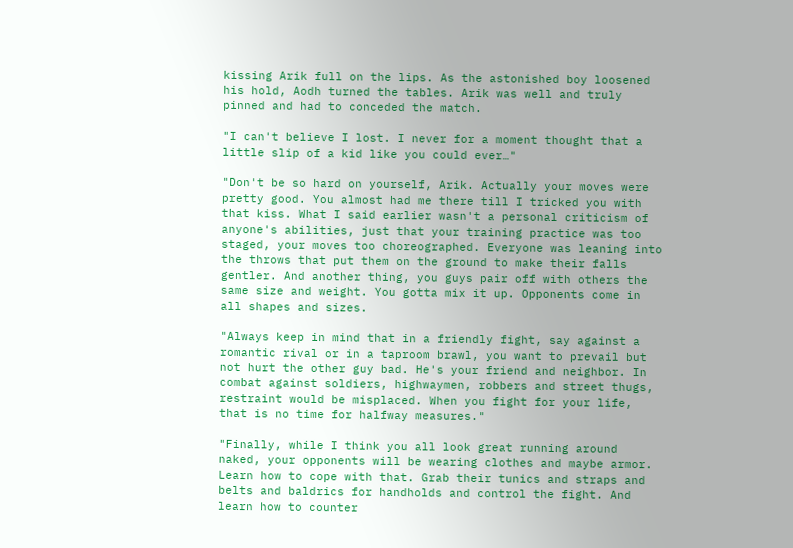kissing Arik full on the lips. As the astonished boy loosened his hold, Aodh turned the tables. Arik was well and truly pinned and had to conceded the match.

"I can't believe I lost. I never for a moment thought that a little slip of a kid like you could ever…"

"Don't be so hard on yourself, Arik. Actually your moves were pretty good. You almost had me there till I tricked you with that kiss. What I said earlier wasn't a personal criticism of anyone's abilities, just that your training practice was too staged, your moves too choreographed. Everyone was leaning into the throws that put them on the ground to make their falls gentler. And another thing, you guys pair off with others the same size and weight. You gotta mix it up. Opponents come in all shapes and sizes.

"Always keep in mind that in a friendly fight, say against a romantic rival or in a taproom brawl, you want to prevail but not hurt the other guy bad. He's your friend and neighbor. In combat against soldiers, highwaymen, robbers and street thugs, restraint would be misplaced. When you fight for your life, that is no time for halfway measures."

"Finally, while I think you all look great running around naked, your opponents will be wearing clothes and maybe armor. Learn how to cope with that. Grab their tunics and straps and belts and baldrics for handholds and control the fight. And learn how to counter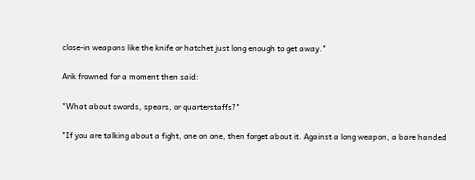close-in weapons like the knife or hatchet just long enough to get away."

Arik frowned for a moment then said:

"What about swords, spears, or quarterstaffs?"

"If you are talking about a fight, one on one, then forget about it. Against a long weapon, a bare handed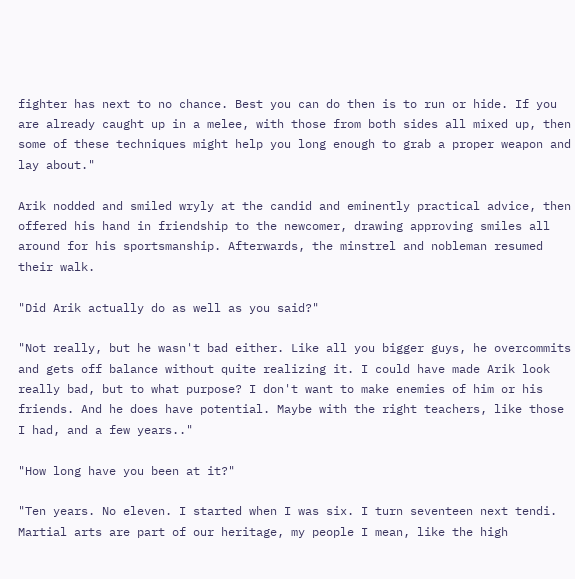fighter has next to no chance. Best you can do then is to run or hide. If you are already caught up in a melee, with those from both sides all mixed up, then some of these techniques might help you long enough to grab a proper weapon and lay about."

Arik nodded and smiled wryly at the candid and eminently practical advice, then offered his hand in friendship to the newcomer, drawing approving smiles all around for his sportsmanship. Afterwards, the minstrel and nobleman resumed their walk.

"Did Arik actually do as well as you said?"

"Not really, but he wasn't bad either. Like all you bigger guys, he overcommits and gets off balance without quite realizing it. I could have made Arik look really bad, but to what purpose? I don't want to make enemies of him or his friends. And he does have potential. Maybe with the right teachers, like those I had, and a few years.."

"How long have you been at it?"

"Ten years. No eleven. I started when I was six. I turn seventeen next tendi. Martial arts are part of our heritage, my people I mean, like the high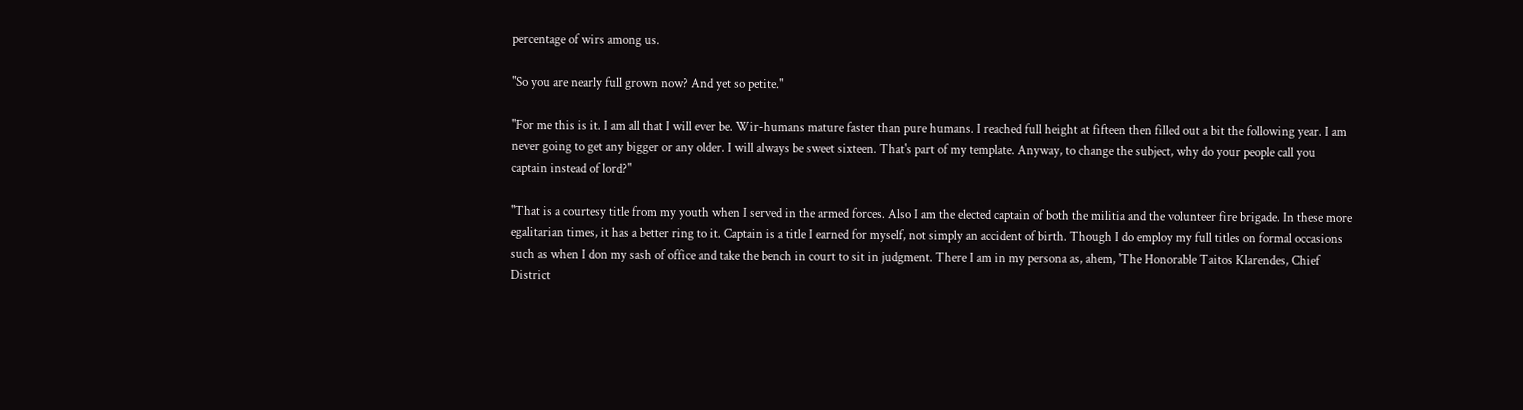percentage of wirs among us.

"So you are nearly full grown now? And yet so petite."

"For me this is it. I am all that I will ever be. Wir-humans mature faster than pure humans. I reached full height at fifteen then filled out a bit the following year. I am never going to get any bigger or any older. I will always be sweet sixteen. That's part of my template. Anyway, to change the subject, why do your people call you captain instead of lord?"

"That is a courtesy title from my youth when I served in the armed forces. Also I am the elected captain of both the militia and the volunteer fire brigade. In these more egalitarian times, it has a better ring to it. Captain is a title I earned for myself, not simply an accident of birth. Though I do employ my full titles on formal occasions such as when I don my sash of office and take the bench in court to sit in judgment. There I am in my persona as, ahem, 'The Honorable Taitos Klarendes, Chief District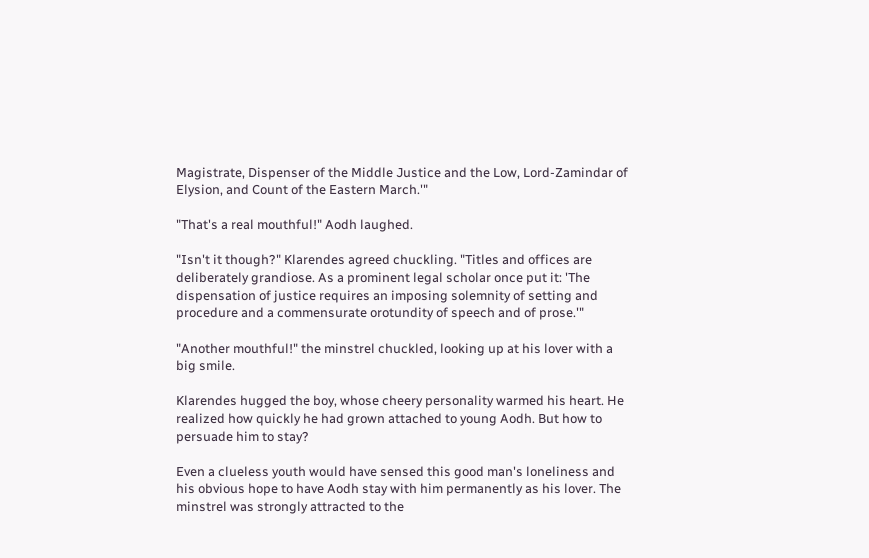Magistrate, Dispenser of the Middle Justice and the Low, Lord-Zamindar of Elysion, and Count of the Eastern March.'"

"That's a real mouthful!" Aodh laughed.

"Isn't it though?" Klarendes agreed chuckling. "Titles and offices are deliberately grandiose. As a prominent legal scholar once put it: 'The dispensation of justice requires an imposing solemnity of setting and procedure and a commensurate orotundity of speech and of prose.'"

"Another mouthful!" the minstrel chuckled, looking up at his lover with a big smile.

Klarendes hugged the boy, whose cheery personality warmed his heart. He realized how quickly he had grown attached to young Aodh. But how to persuade him to stay?

Even a clueless youth would have sensed this good man's loneliness and his obvious hope to have Aodh stay with him permanently as his lover. The minstrel was strongly attracted to the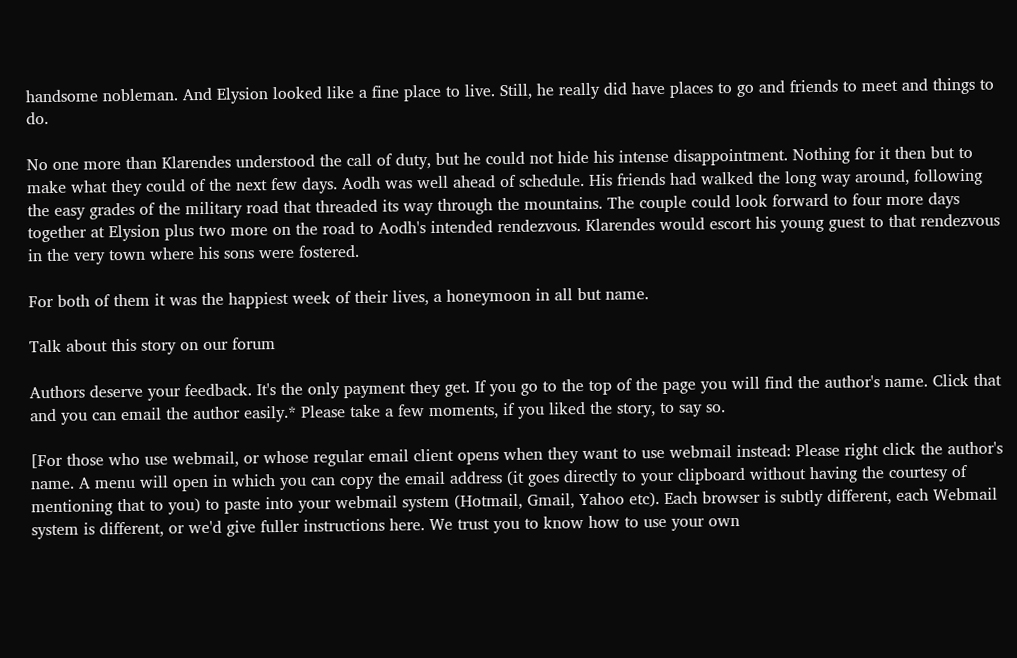handsome nobleman. And Elysion looked like a fine place to live. Still, he really did have places to go and friends to meet and things to do.

No one more than Klarendes understood the call of duty, but he could not hide his intense disappointment. Nothing for it then but to make what they could of the next few days. Aodh was well ahead of schedule. His friends had walked the long way around, following the easy grades of the military road that threaded its way through the mountains. The couple could look forward to four more days together at Elysion plus two more on the road to Aodh's intended rendezvous. Klarendes would escort his young guest to that rendezvous in the very town where his sons were fostered.

For both of them it was the happiest week of their lives, a honeymoon in all but name.

Talk about this story on our forum

Authors deserve your feedback. It's the only payment they get. If you go to the top of the page you will find the author's name. Click that and you can email the author easily.* Please take a few moments, if you liked the story, to say so.

[For those who use webmail, or whose regular email client opens when they want to use webmail instead: Please right click the author's name. A menu will open in which you can copy the email address (it goes directly to your clipboard without having the courtesy of mentioning that to you) to paste into your webmail system (Hotmail, Gmail, Yahoo etc). Each browser is subtly different, each Webmail system is different, or we'd give fuller instructions here. We trust you to know how to use your own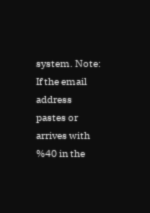system. Note: If the email address pastes or arrives with %40 in the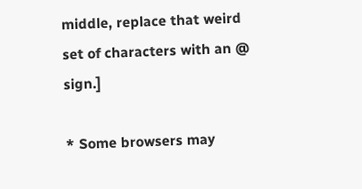middle, replace that weird set of characters with an @ sign.]

* Some browsers may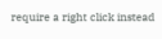require a right click instead